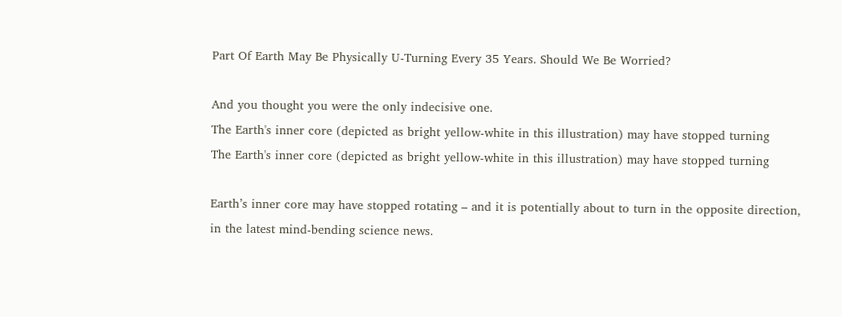Part Of Earth May Be Physically U-Turning Every 35 Years. Should We Be Worried?

And you thought you were the only indecisive one.
The Earth's inner core (depicted as bright yellow-white in this illustration) may have stopped turning
The Earth's inner core (depicted as bright yellow-white in this illustration) may have stopped turning

Earth’s inner core may have stopped rotating – and it is potentially about to turn in the opposite direction, in the latest mind-bending science news.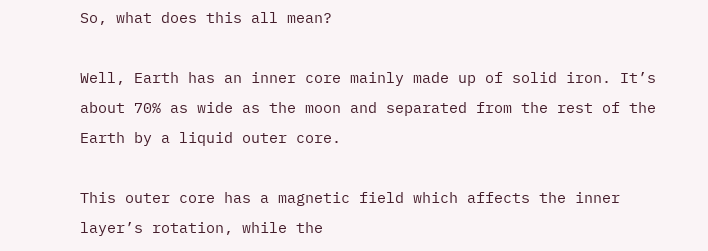So, what does this all mean?

Well, Earth has an inner core mainly made up of solid iron. It’s about 70% as wide as the moon and separated from the rest of the Earth by a liquid outer core.

This outer core has a magnetic field which affects the inner layer’s rotation, while the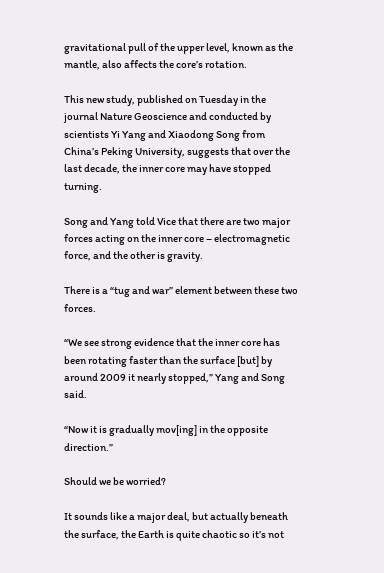gravitational pull of the upper level, known as the mantle, also affects the core’s rotation.

This new study, published on Tuesday in the journal Nature Geoscience and conducted by scientists Yi Yang and Xiaodong Song from China’s Peking University, suggests that over the last decade, the inner core may have stopped turning.

Song and Yang told Vice that there are two major forces acting on the inner core – electromagnetic force, and the other is gravity.

There is a “tug and war” element between these two forces.

“We see strong evidence that the inner core has been rotating faster than the surface [but] by around 2009 it nearly stopped,” Yang and Song said.

“Now it is gradually mov[ing] in the opposite direction.”

Should we be worried?

It sounds like a major deal, but actually beneath the surface, the Earth is quite chaotic so it’s not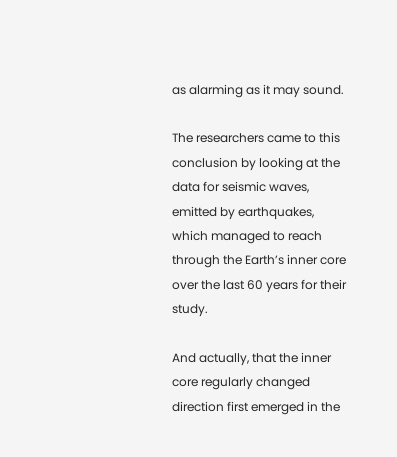as alarming as it may sound.

The researchers came to this conclusion by looking at the data for seismic waves, emitted by earthquakes, which managed to reach through the Earth’s inner core over the last 60 years for their study.

And actually, that the inner core regularly changed direction first emerged in the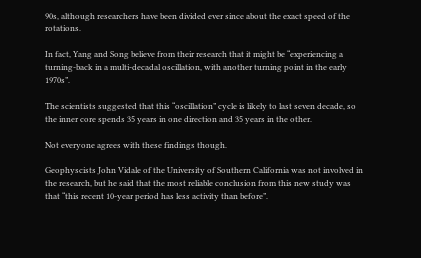90s, although researchers have been divided ever since about the exact speed of the rotations.

In fact, Yang and Song believe from their research that it might be “experiencing a turning-back in a multi-decadal oscillation, with another turning point in the early 1970s”.

The scientists suggested that this “oscillation” cycle is likely to last seven decade, so the inner core spends 35 years in one direction and 35 years in the other.

Not everyone agrees with these findings though.

Geophyscists John Vidale of the University of Southern California was not involved in the research, but he said that the most reliable conclusion from this new study was that “this recent 10-year period has less activity than before”.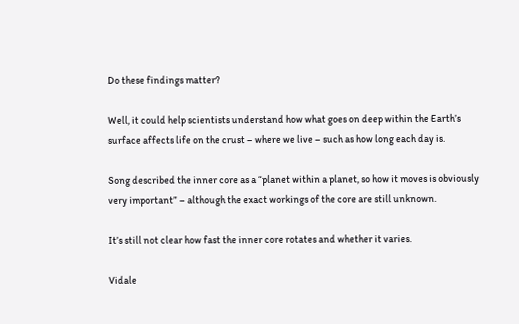Do these findings matter?

Well, it could help scientists understand how what goes on deep within the Earth’s surface affects life on the crust – where we live – such as how long each day is.

Song described the inner core as a “planet within a planet, so how it moves is obviously very important” – although the exact workings of the core are still unknown.

It’s still not clear how fast the inner core rotates and whether it varies.

Vidale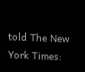told The New York Times: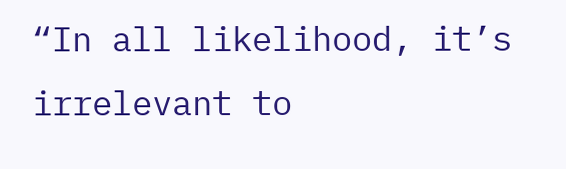“In all likelihood, it’s irrelevant to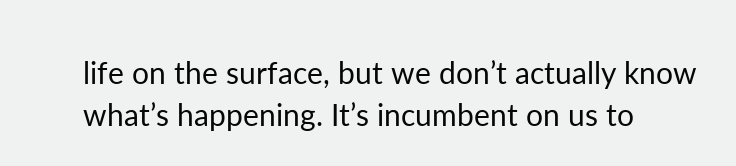life on the surface, but we don’t actually know what’s happening. It’s incumbent on us to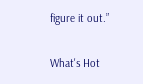figure it out.”


What's Hot